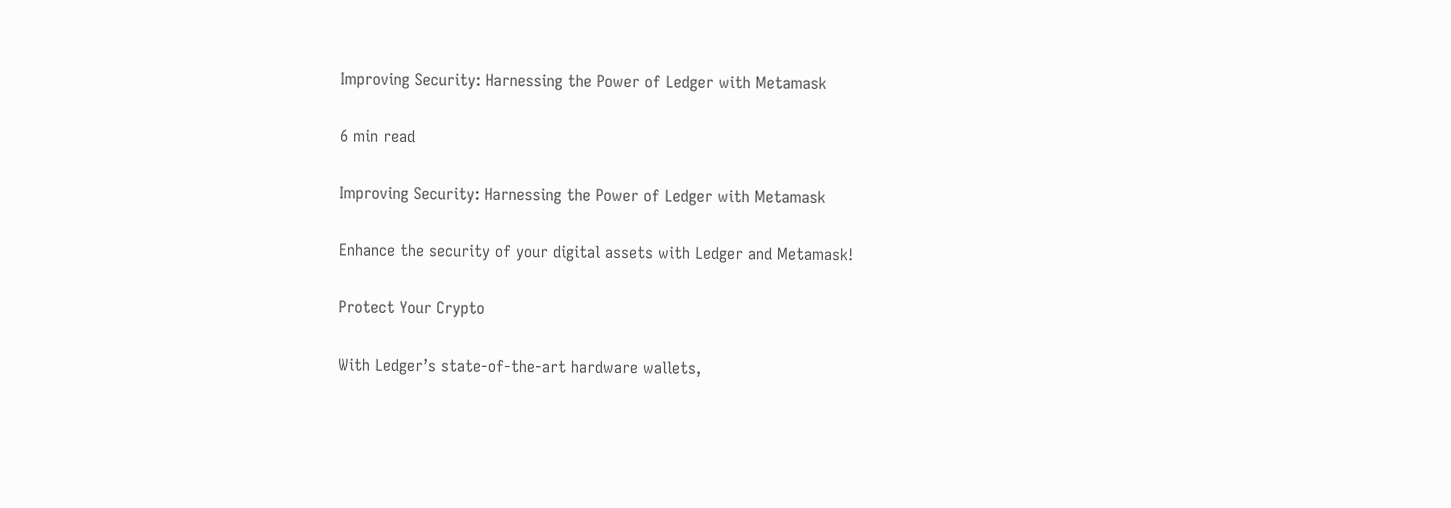Improving Security: Harnessing the Power of Ledger with Metamask

6 min read

Improving Security: Harnessing the Power of Ledger with Metamask

Enhance the security of your digital assets with Ledger and Metamask!

Protect Your Crypto

With Ledger’s state-of-the-art hardware wallets,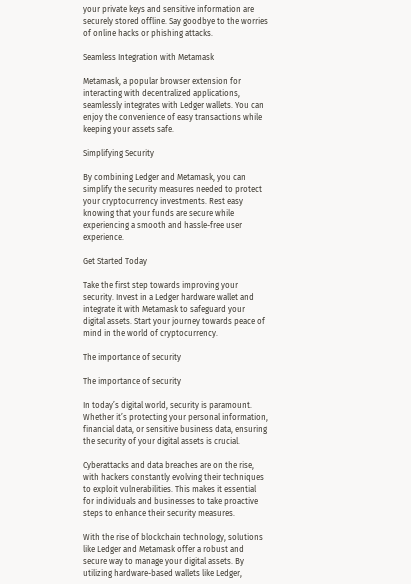your private keys and sensitive information are securely stored offline. Say goodbye to the worries of online hacks or phishing attacks.

Seamless Integration with Metamask

Metamask, a popular browser extension for interacting with decentralized applications, seamlessly integrates with Ledger wallets. You can enjoy the convenience of easy transactions while keeping your assets safe.

Simplifying Security

By combining Ledger and Metamask, you can simplify the security measures needed to protect your cryptocurrency investments. Rest easy knowing that your funds are secure while experiencing a smooth and hassle-free user experience.

Get Started Today

Take the first step towards improving your security. Invest in a Ledger hardware wallet and integrate it with Metamask to safeguard your digital assets. Start your journey towards peace of mind in the world of cryptocurrency.

The importance of security

The importance of security

In today’s digital world, security is paramount. Whether it’s protecting your personal information, financial data, or sensitive business data, ensuring the security of your digital assets is crucial.

Cyberattacks and data breaches are on the rise, with hackers constantly evolving their techniques to exploit vulnerabilities. This makes it essential for individuals and businesses to take proactive steps to enhance their security measures.

With the rise of blockchain technology, solutions like Ledger and Metamask offer a robust and secure way to manage your digital assets. By utilizing hardware-based wallets like Ledger,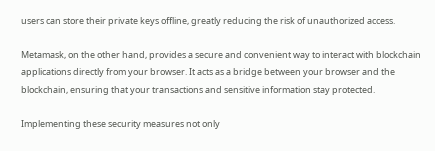users can store their private keys offline, greatly reducing the risk of unauthorized access.

Metamask, on the other hand, provides a secure and convenient way to interact with blockchain applications directly from your browser. It acts as a bridge between your browser and the blockchain, ensuring that your transactions and sensitive information stay protected.

Implementing these security measures not only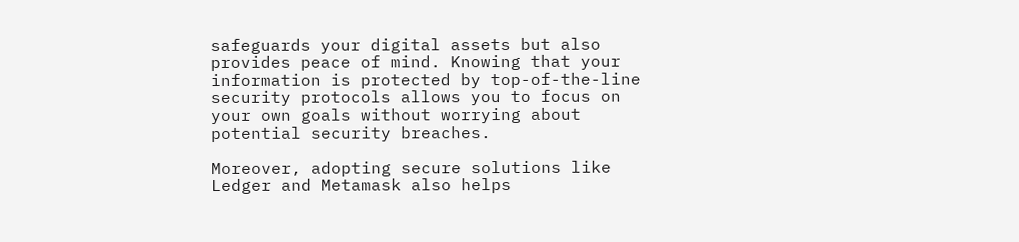safeguards your digital assets but also provides peace of mind. Knowing that your information is protected by top-of-the-line security protocols allows you to focus on your own goals without worrying about potential security breaches.

Moreover, adopting secure solutions like Ledger and Metamask also helps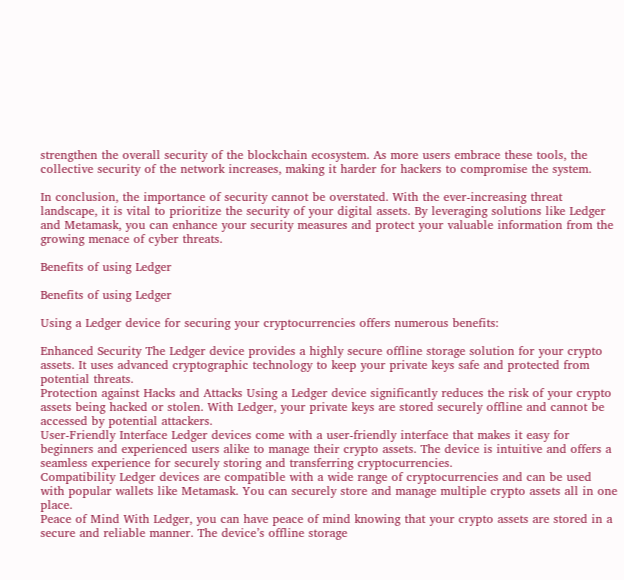strengthen the overall security of the blockchain ecosystem. As more users embrace these tools, the collective security of the network increases, making it harder for hackers to compromise the system.

In conclusion, the importance of security cannot be overstated. With the ever-increasing threat landscape, it is vital to prioritize the security of your digital assets. By leveraging solutions like Ledger and Metamask, you can enhance your security measures and protect your valuable information from the growing menace of cyber threats.

Benefits of using Ledger

Benefits of using Ledger

Using a Ledger device for securing your cryptocurrencies offers numerous benefits:

Enhanced Security The Ledger device provides a highly secure offline storage solution for your crypto assets. It uses advanced cryptographic technology to keep your private keys safe and protected from potential threats.
Protection against Hacks and Attacks Using a Ledger device significantly reduces the risk of your crypto assets being hacked or stolen. With Ledger, your private keys are stored securely offline and cannot be accessed by potential attackers.
User-Friendly Interface Ledger devices come with a user-friendly interface that makes it easy for beginners and experienced users alike to manage their crypto assets. The device is intuitive and offers a seamless experience for securely storing and transferring cryptocurrencies.
Compatibility Ledger devices are compatible with a wide range of cryptocurrencies and can be used with popular wallets like Metamask. You can securely store and manage multiple crypto assets all in one place.
Peace of Mind With Ledger, you can have peace of mind knowing that your crypto assets are stored in a secure and reliable manner. The device’s offline storage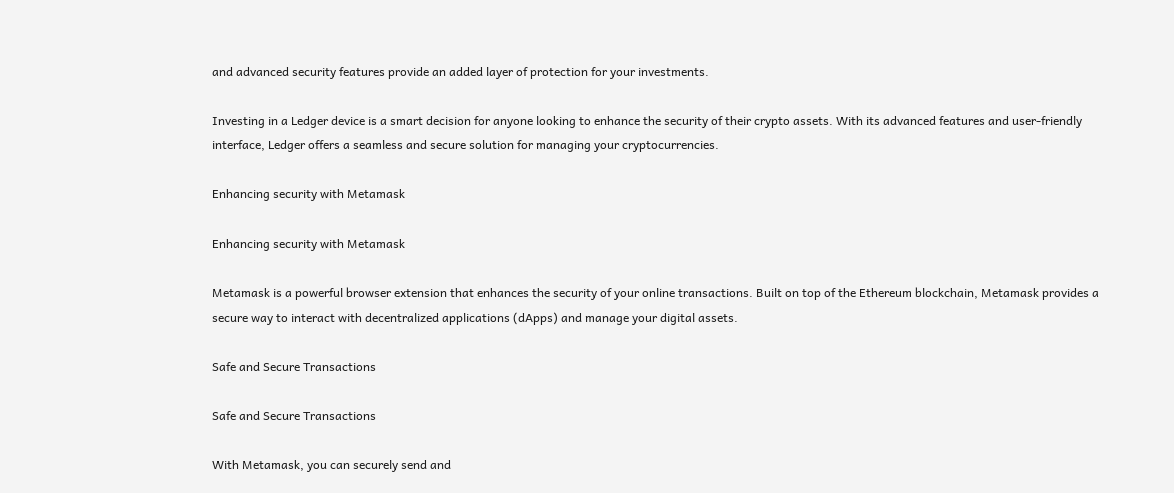and advanced security features provide an added layer of protection for your investments.

Investing in a Ledger device is a smart decision for anyone looking to enhance the security of their crypto assets. With its advanced features and user-friendly interface, Ledger offers a seamless and secure solution for managing your cryptocurrencies.

Enhancing security with Metamask

Enhancing security with Metamask

Metamask is a powerful browser extension that enhances the security of your online transactions. Built on top of the Ethereum blockchain, Metamask provides a secure way to interact with decentralized applications (dApps) and manage your digital assets.

Safe and Secure Transactions

Safe and Secure Transactions

With Metamask, you can securely send and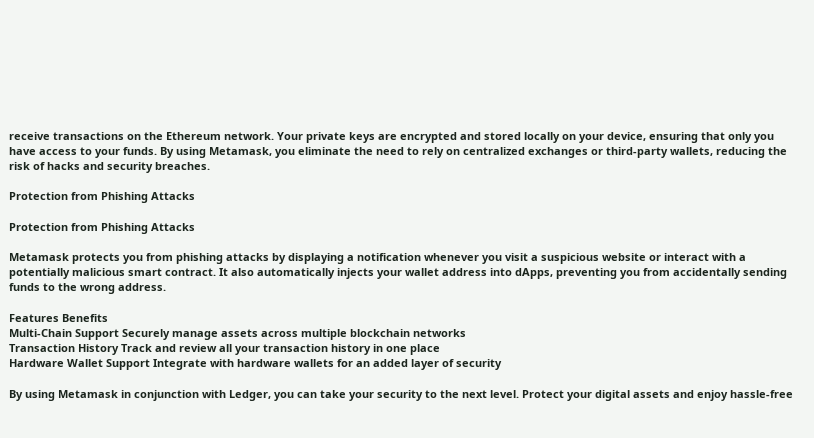receive transactions on the Ethereum network. Your private keys are encrypted and stored locally on your device, ensuring that only you have access to your funds. By using Metamask, you eliminate the need to rely on centralized exchanges or third-party wallets, reducing the risk of hacks and security breaches.

Protection from Phishing Attacks

Protection from Phishing Attacks

Metamask protects you from phishing attacks by displaying a notification whenever you visit a suspicious website or interact with a potentially malicious smart contract. It also automatically injects your wallet address into dApps, preventing you from accidentally sending funds to the wrong address.

Features Benefits
Multi-Chain Support Securely manage assets across multiple blockchain networks
Transaction History Track and review all your transaction history in one place
Hardware Wallet Support Integrate with hardware wallets for an added layer of security

By using Metamask in conjunction with Ledger, you can take your security to the next level. Protect your digital assets and enjoy hassle-free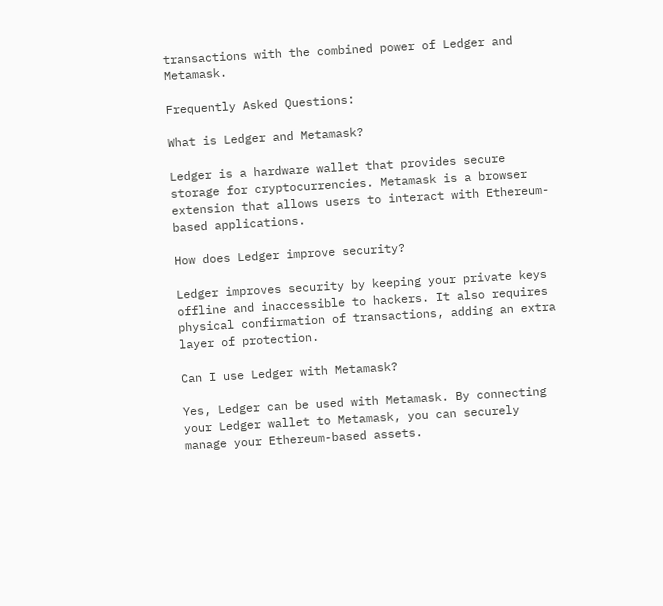transactions with the combined power of Ledger and Metamask.

Frequently Asked Questions:

What is Ledger and Metamask?

Ledger is a hardware wallet that provides secure storage for cryptocurrencies. Metamask is a browser extension that allows users to interact with Ethereum-based applications.

How does Ledger improve security?

Ledger improves security by keeping your private keys offline and inaccessible to hackers. It also requires physical confirmation of transactions, adding an extra layer of protection.

Can I use Ledger with Metamask?

Yes, Ledger can be used with Metamask. By connecting your Ledger wallet to Metamask, you can securely manage your Ethereum-based assets.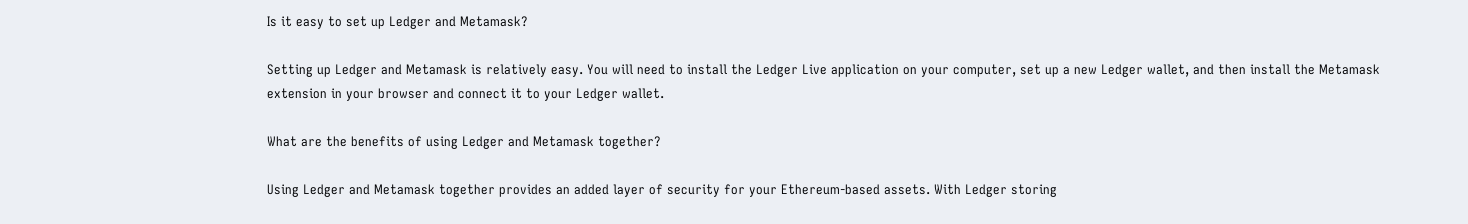Is it easy to set up Ledger and Metamask?

Setting up Ledger and Metamask is relatively easy. You will need to install the Ledger Live application on your computer, set up a new Ledger wallet, and then install the Metamask extension in your browser and connect it to your Ledger wallet.

What are the benefits of using Ledger and Metamask together?

Using Ledger and Metamask together provides an added layer of security for your Ethereum-based assets. With Ledger storing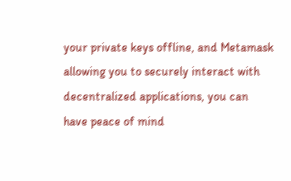your private keys offline, and Metamask allowing you to securely interact with decentralized applications, you can have peace of mind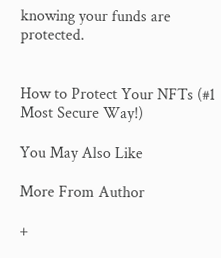knowing your funds are protected.


How to Protect Your NFTs (#1 Most Secure Way!)

You May Also Like

More From Author

+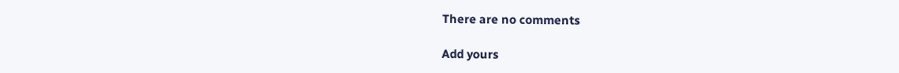There are no comments

Add yours